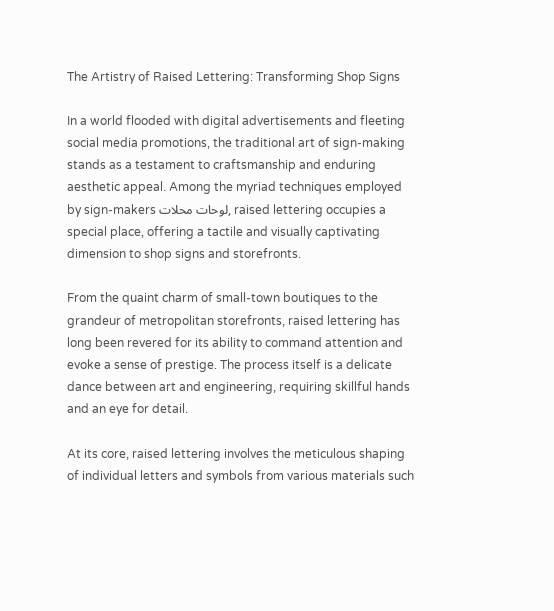The Artistry of Raised Lettering: Transforming Shop Signs

In a world flooded with digital advertisements and fleeting social media promotions, the traditional art of sign-making stands as a testament to craftsmanship and enduring aesthetic appeal. Among the myriad techniques employed by sign-makers لوحات محلات, raised lettering occupies a special place, offering a tactile and visually captivating dimension to shop signs and storefronts.

From the quaint charm of small-town boutiques to the grandeur of metropolitan storefronts, raised lettering has long been revered for its ability to command attention and evoke a sense of prestige. The process itself is a delicate dance between art and engineering, requiring skillful hands and an eye for detail.

At its core, raised lettering involves the meticulous shaping of individual letters and symbols from various materials such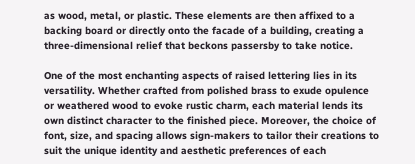as wood, metal, or plastic. These elements are then affixed to a backing board or directly onto the facade of a building, creating a three-dimensional relief that beckons passersby to take notice.

One of the most enchanting aspects of raised lettering lies in its versatility. Whether crafted from polished brass to exude opulence or weathered wood to evoke rustic charm, each material lends its own distinct character to the finished piece. Moreover, the choice of font, size, and spacing allows sign-makers to tailor their creations to suit the unique identity and aesthetic preferences of each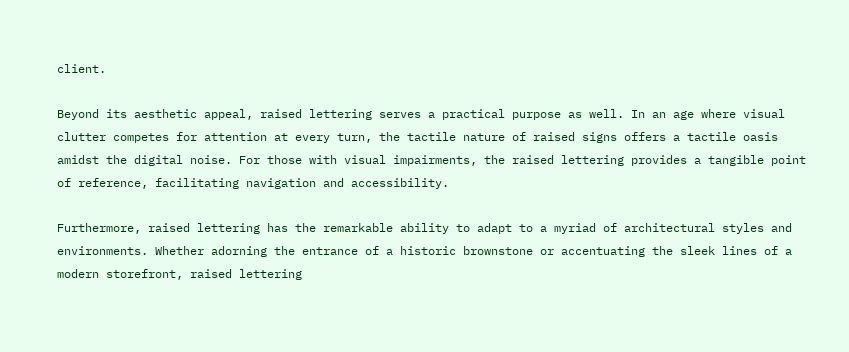client.

Beyond its aesthetic appeal, raised lettering serves a practical purpose as well. In an age where visual clutter competes for attention at every turn, the tactile nature of raised signs offers a tactile oasis amidst the digital noise. For those with visual impairments, the raised lettering provides a tangible point of reference, facilitating navigation and accessibility.

Furthermore, raised lettering has the remarkable ability to adapt to a myriad of architectural styles and environments. Whether adorning the entrance of a historic brownstone or accentuating the sleek lines of a modern storefront, raised lettering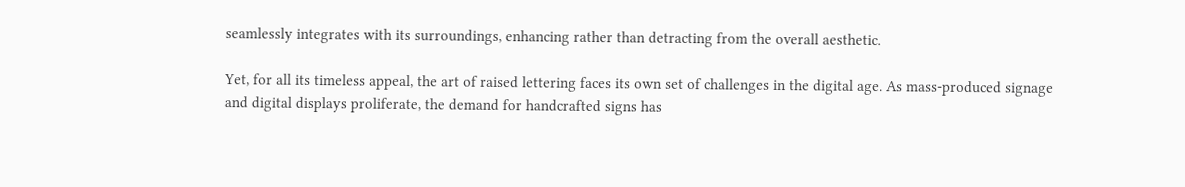seamlessly integrates with its surroundings, enhancing rather than detracting from the overall aesthetic.

Yet, for all its timeless appeal, the art of raised lettering faces its own set of challenges in the digital age. As mass-produced signage and digital displays proliferate, the demand for handcrafted signs has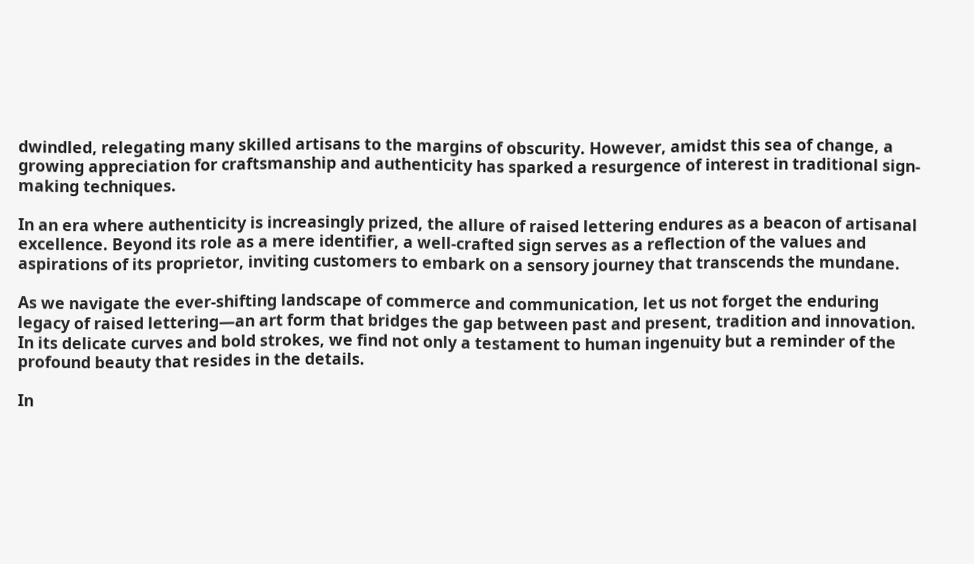dwindled, relegating many skilled artisans to the margins of obscurity. However, amidst this sea of change, a growing appreciation for craftsmanship and authenticity has sparked a resurgence of interest in traditional sign-making techniques.

In an era where authenticity is increasingly prized, the allure of raised lettering endures as a beacon of artisanal excellence. Beyond its role as a mere identifier, a well-crafted sign serves as a reflection of the values and aspirations of its proprietor, inviting customers to embark on a sensory journey that transcends the mundane.

As we navigate the ever-shifting landscape of commerce and communication, let us not forget the enduring legacy of raised lettering—an art form that bridges the gap between past and present, tradition and innovation. In its delicate curves and bold strokes, we find not only a testament to human ingenuity but a reminder of the profound beauty that resides in the details.

In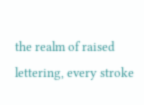the realm of raised lettering, every stroke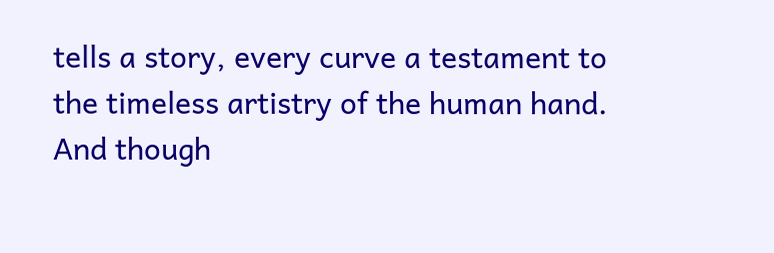tells a story, every curve a testament to the timeless artistry of the human hand. And though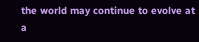the world may continue to evolve at a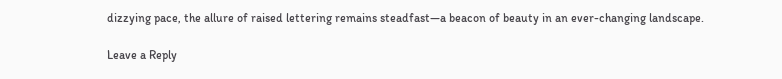dizzying pace, the allure of raised lettering remains steadfast—a beacon of beauty in an ever-changing landscape.

Leave a Reply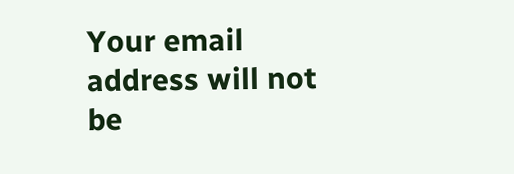Your email address will not be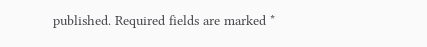published. Required fields are marked *